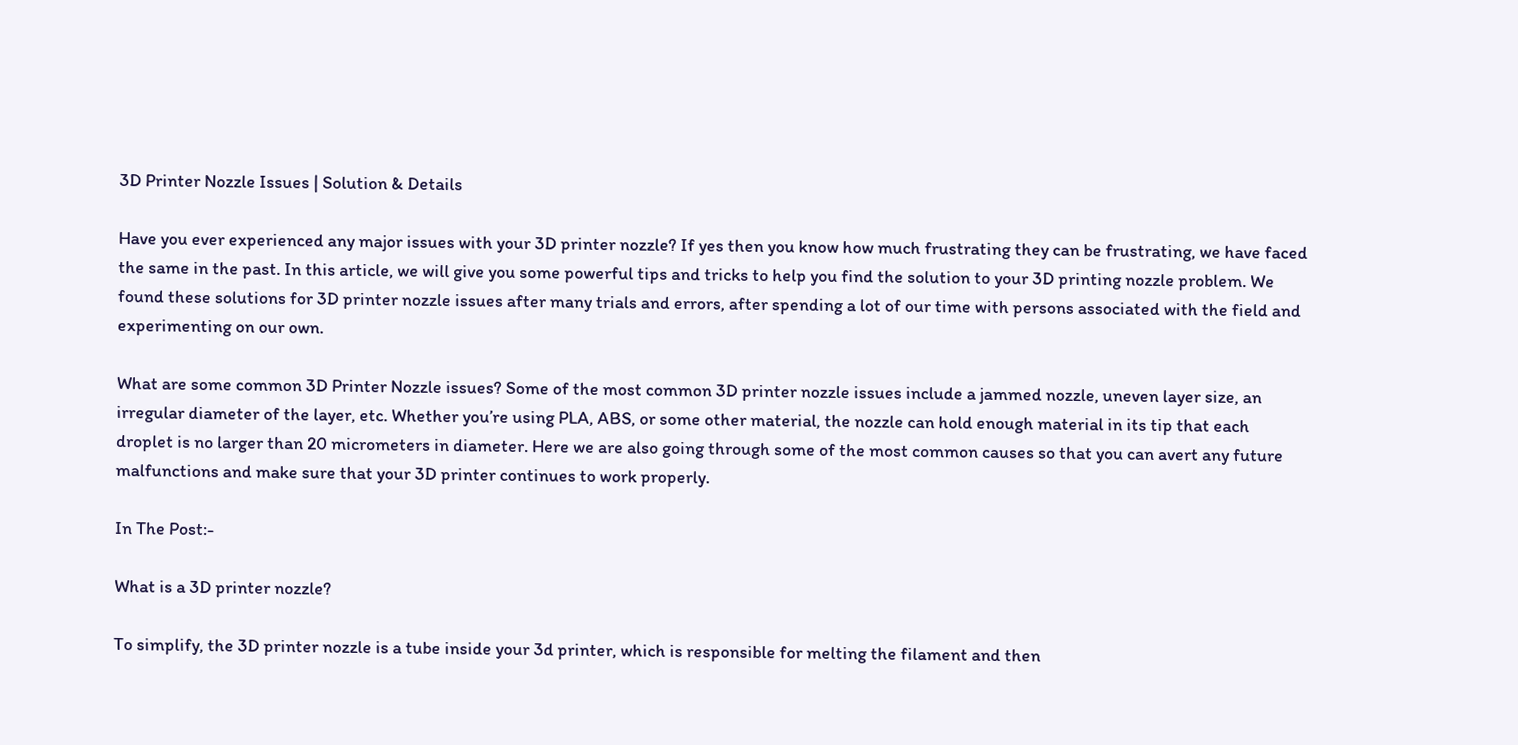3D Printer Nozzle Issues | Solution & Details

Have you ever experienced any major issues with your 3D printer nozzle? If yes then you know how much frustrating they can be frustrating, we have faced the same in the past. In this article, we will give you some powerful tips and tricks to help you find the solution to your 3D printing nozzle problem. We found these solutions for 3D printer nozzle issues after many trials and errors, after spending a lot of our time with persons associated with the field and experimenting on our own.

What are some common 3D Printer Nozzle issues? Some of the most common 3D printer nozzle issues include a jammed nozzle, uneven layer size, an irregular diameter of the layer, etc. Whether you’re using PLA, ABS, or some other material, the nozzle can hold enough material in its tip that each droplet is no larger than 20 micrometers in diameter. Here we are also going through some of the most common causes so that you can avert any future malfunctions and make sure that your 3D printer continues to work properly.

In The Post:-

What is a 3D printer nozzle?

To simplify, the 3D printer nozzle is a tube inside your 3d printer, which is responsible for melting the filament and then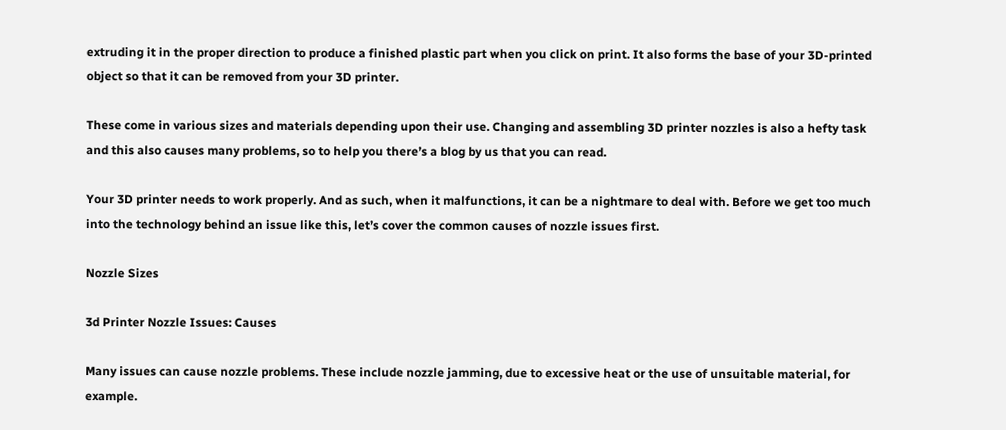extruding it in the proper direction to produce a finished plastic part when you click on print. It also forms the base of your 3D-printed object so that it can be removed from your 3D printer.

These come in various sizes and materials depending upon their use. Changing and assembling 3D printer nozzles is also a hefty task and this also causes many problems, so to help you there’s a blog by us that you can read.

Your 3D printer needs to work properly. And as such, when it malfunctions, it can be a nightmare to deal with. Before we get too much into the technology behind an issue like this, let’s cover the common causes of nozzle issues first.

Nozzle Sizes

3d Printer Nozzle Issues: Causes

Many issues can cause nozzle problems. These include nozzle jamming, due to excessive heat or the use of unsuitable material, for example.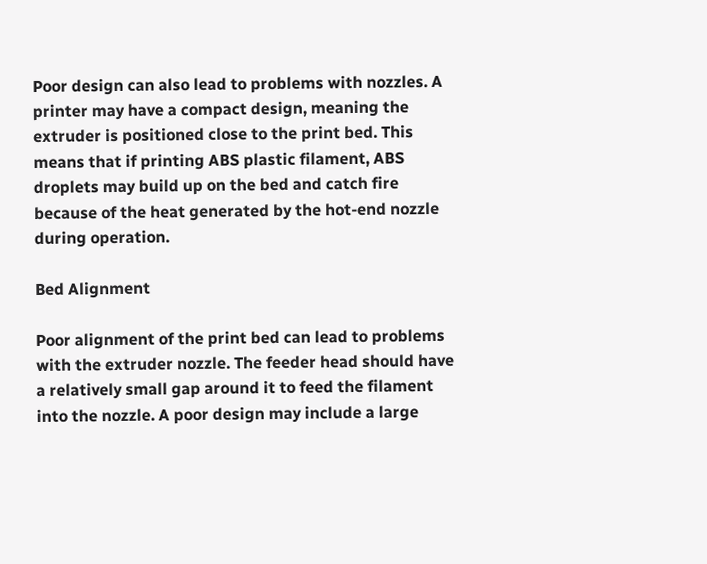Poor design can also lead to problems with nozzles. A printer may have a compact design, meaning the extruder is positioned close to the print bed. This means that if printing ABS plastic filament, ABS droplets may build up on the bed and catch fire because of the heat generated by the hot-end nozzle during operation.

Bed Alignment

Poor alignment of the print bed can lead to problems with the extruder nozzle. The feeder head should have a relatively small gap around it to feed the filament into the nozzle. A poor design may include a large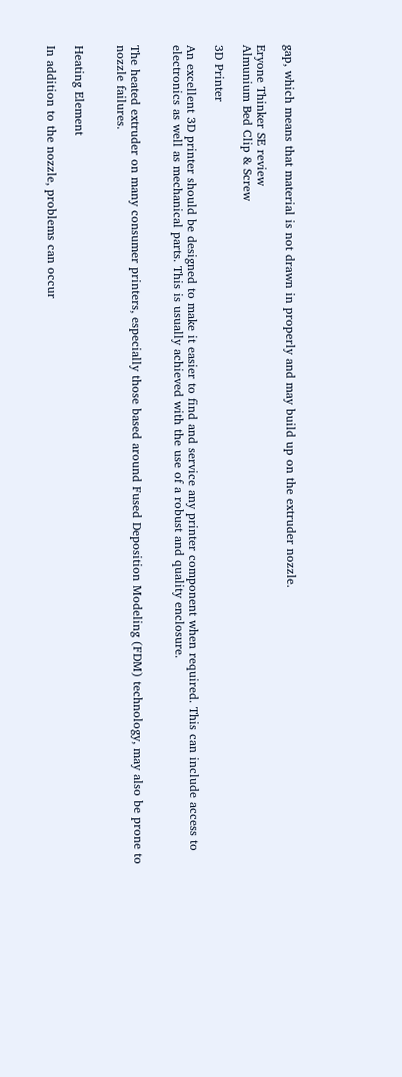gap, which means that material is not drawn in properly and may build up on the extruder nozzle.

Eryone Thinker SE review
Almunium Bed Clip & Screw

3D Printer

An excellent 3D printer should be designed to make it easier to find and service any printer component when required. This can include access to electronics as well as mechanical parts. This is usually achieved with the use of a robust and quality enclosure.


The heated extruder on many consumer printers, especially those based around Fused Deposition Modeling (FDM) technology, may also be prone to nozzle failures.


Heating Element

In addition to the nozzle, problems can occur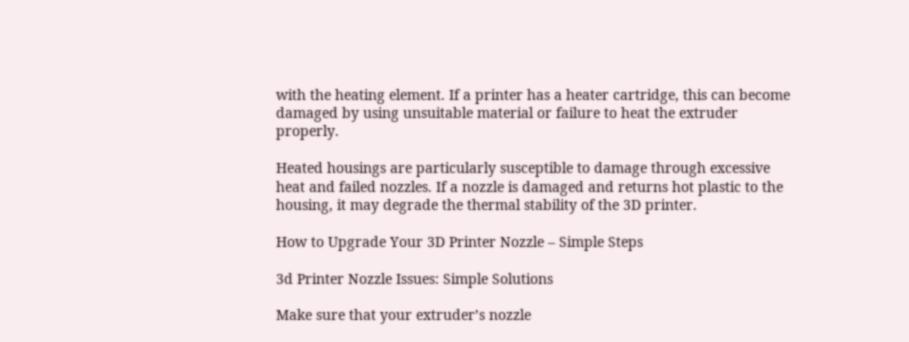with the heating element. If a printer has a heater cartridge, this can become damaged by using unsuitable material or failure to heat the extruder properly.

Heated housings are particularly susceptible to damage through excessive heat and failed nozzles. If a nozzle is damaged and returns hot plastic to the housing, it may degrade the thermal stability of the 3D printer.

How to Upgrade Your 3D Printer Nozzle – Simple Steps

3d Printer Nozzle Issues: Simple Solutions

Make sure that your extruder’s nozzle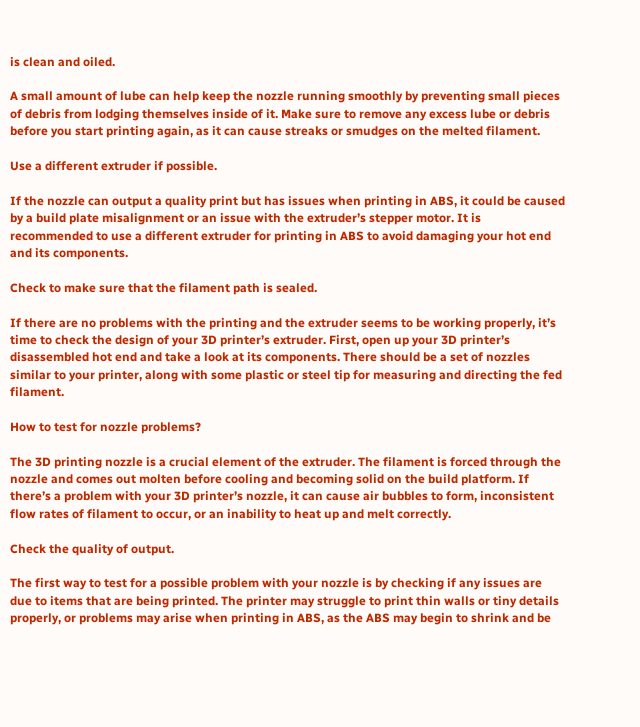is clean and oiled.

A small amount of lube can help keep the nozzle running smoothly by preventing small pieces of debris from lodging themselves inside of it. Make sure to remove any excess lube or debris before you start printing again, as it can cause streaks or smudges on the melted filament.

Use a different extruder if possible.

If the nozzle can output a quality print but has issues when printing in ABS, it could be caused by a build plate misalignment or an issue with the extruder’s stepper motor. It is recommended to use a different extruder for printing in ABS to avoid damaging your hot end and its components.

Check to make sure that the filament path is sealed.

If there are no problems with the printing and the extruder seems to be working properly, it’s time to check the design of your 3D printer’s extruder. First, open up your 3D printer’s disassembled hot end and take a look at its components. There should be a set of nozzles similar to your printer, along with some plastic or steel tip for measuring and directing the fed filament.

How to test for nozzle problems?

The 3D printing nozzle is a crucial element of the extruder. The filament is forced through the nozzle and comes out molten before cooling and becoming solid on the build platform. If there’s a problem with your 3D printer’s nozzle, it can cause air bubbles to form, inconsistent flow rates of filament to occur, or an inability to heat up and melt correctly.

Check the quality of output.

The first way to test for a possible problem with your nozzle is by checking if any issues are due to items that are being printed. The printer may struggle to print thin walls or tiny details properly, or problems may arise when printing in ABS, as the ABS may begin to shrink and be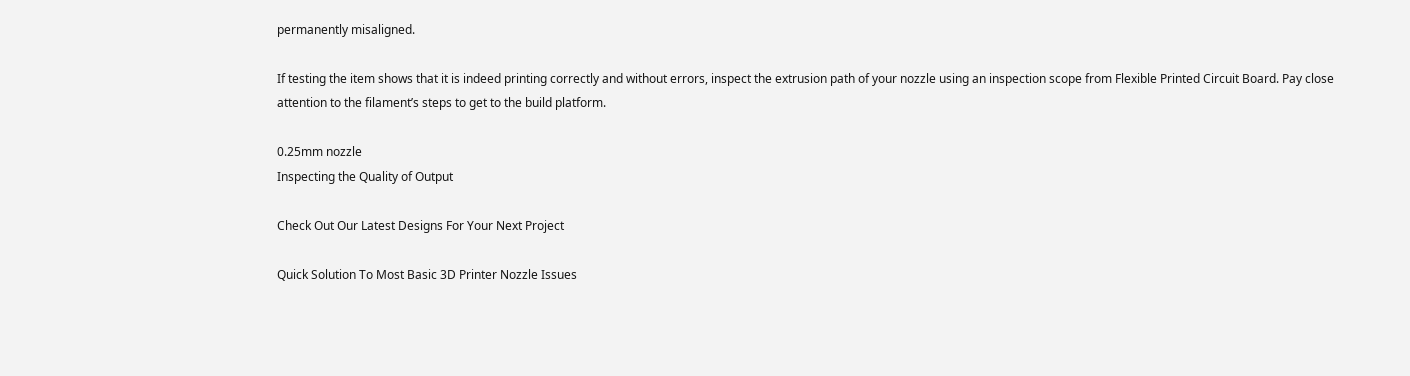permanently misaligned.

If testing the item shows that it is indeed printing correctly and without errors, inspect the extrusion path of your nozzle using an inspection scope from Flexible Printed Circuit Board. Pay close attention to the filament’s steps to get to the build platform.

0.25mm nozzle
Inspecting the Quality of Output

Check Out Our Latest Designs For Your Next Project

Quick Solution To Most Basic 3D Printer Nozzle Issues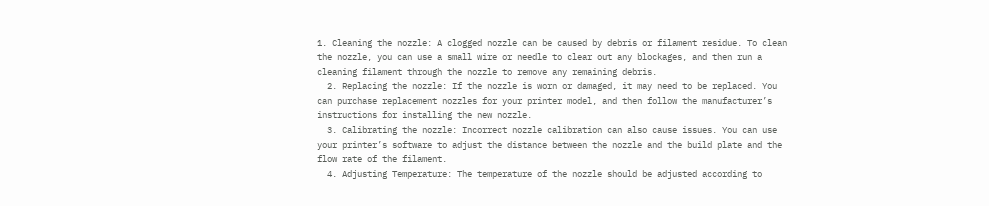1. Cleaning the nozzle: A clogged nozzle can be caused by debris or filament residue. To clean the nozzle, you can use a small wire or needle to clear out any blockages, and then run a cleaning filament through the nozzle to remove any remaining debris.
  2. Replacing the nozzle: If the nozzle is worn or damaged, it may need to be replaced. You can purchase replacement nozzles for your printer model, and then follow the manufacturer’s instructions for installing the new nozzle.
  3. Calibrating the nozzle: Incorrect nozzle calibration can also cause issues. You can use your printer’s software to adjust the distance between the nozzle and the build plate and the flow rate of the filament.
  4. Adjusting Temperature: The temperature of the nozzle should be adjusted according to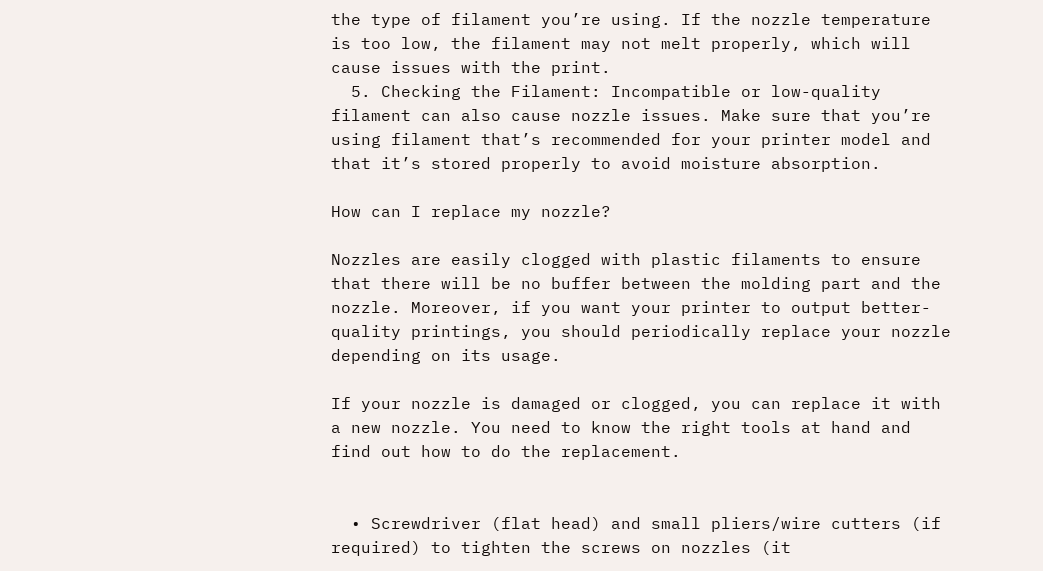the type of filament you’re using. If the nozzle temperature is too low, the filament may not melt properly, which will cause issues with the print.
  5. Checking the Filament: Incompatible or low-quality filament can also cause nozzle issues. Make sure that you’re using filament that’s recommended for your printer model and that it’s stored properly to avoid moisture absorption.

How can I replace my nozzle?

Nozzles are easily clogged with plastic filaments to ensure that there will be no buffer between the molding part and the nozzle. Moreover, if you want your printer to output better-quality printings, you should periodically replace your nozzle depending on its usage.

If your nozzle is damaged or clogged, you can replace it with a new nozzle. You need to know the right tools at hand and find out how to do the replacement.


  • Screwdriver (flat head) and small pliers/wire cutters (if required) to tighten the screws on nozzles (it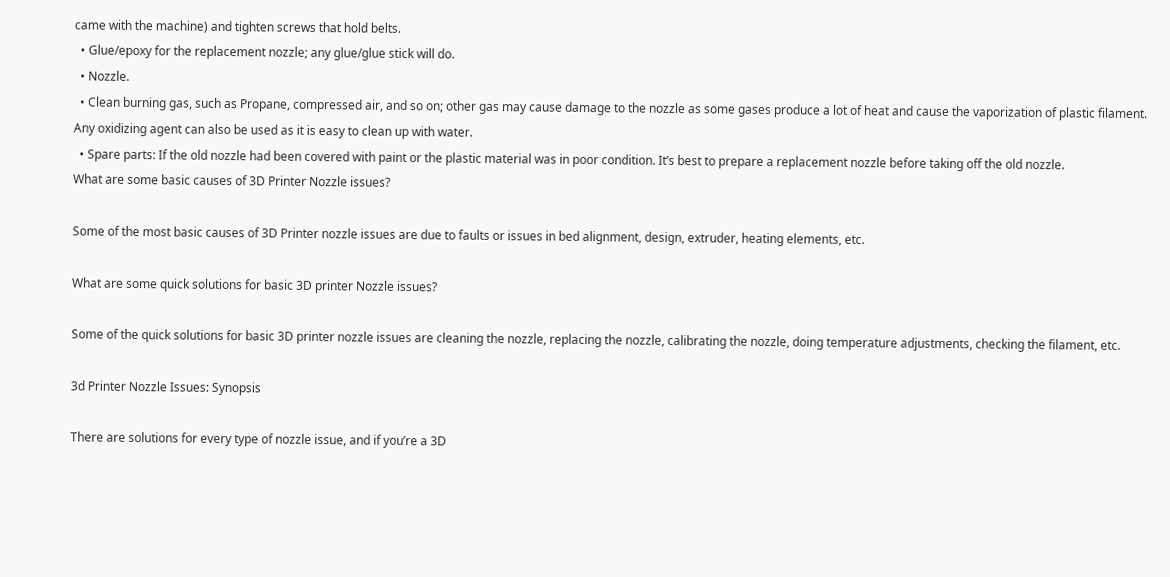came with the machine) and tighten screws that hold belts.
  • Glue/epoxy for the replacement nozzle; any glue/glue stick will do.
  • Nozzle.
  • Clean burning gas, such as Propane, compressed air, and so on; other gas may cause damage to the nozzle as some gases produce a lot of heat and cause the vaporization of plastic filament. Any oxidizing agent can also be used as it is easy to clean up with water.
  • Spare parts: If the old nozzle had been covered with paint or the plastic material was in poor condition. It’s best to prepare a replacement nozzle before taking off the old nozzle.
What are some basic causes of 3D Printer Nozzle issues?

Some of the most basic causes of 3D Printer nozzle issues are due to faults or issues in bed alignment, design, extruder, heating elements, etc.

What are some quick solutions for basic 3D printer Nozzle issues?

Some of the quick solutions for basic 3D printer nozzle issues are cleaning the nozzle, replacing the nozzle, calibrating the nozzle, doing temperature adjustments, checking the filament, etc.

3d Printer Nozzle Issues: Synopsis

There are solutions for every type of nozzle issue, and if you’re a 3D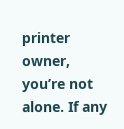printer owner, you’re not alone. If any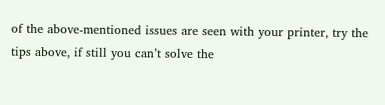of the above-mentioned issues are seen with your printer, try the tips above, if still you can’t solve the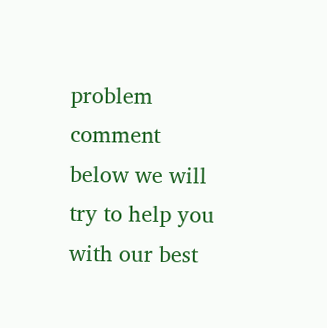problem comment below we will try to help you with our best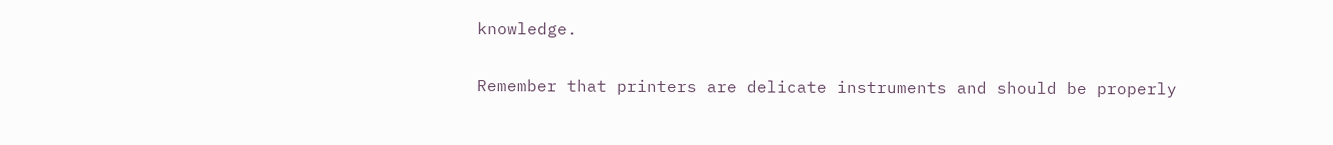knowledge.

Remember that printers are delicate instruments and should be properly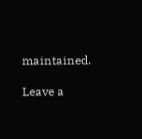maintained.

Leave a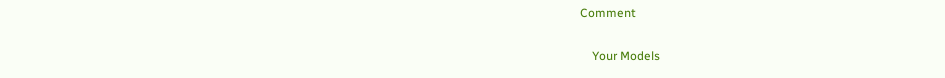Comment

    Your Models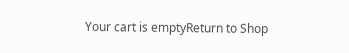Your cart is emptyReturn to Shop